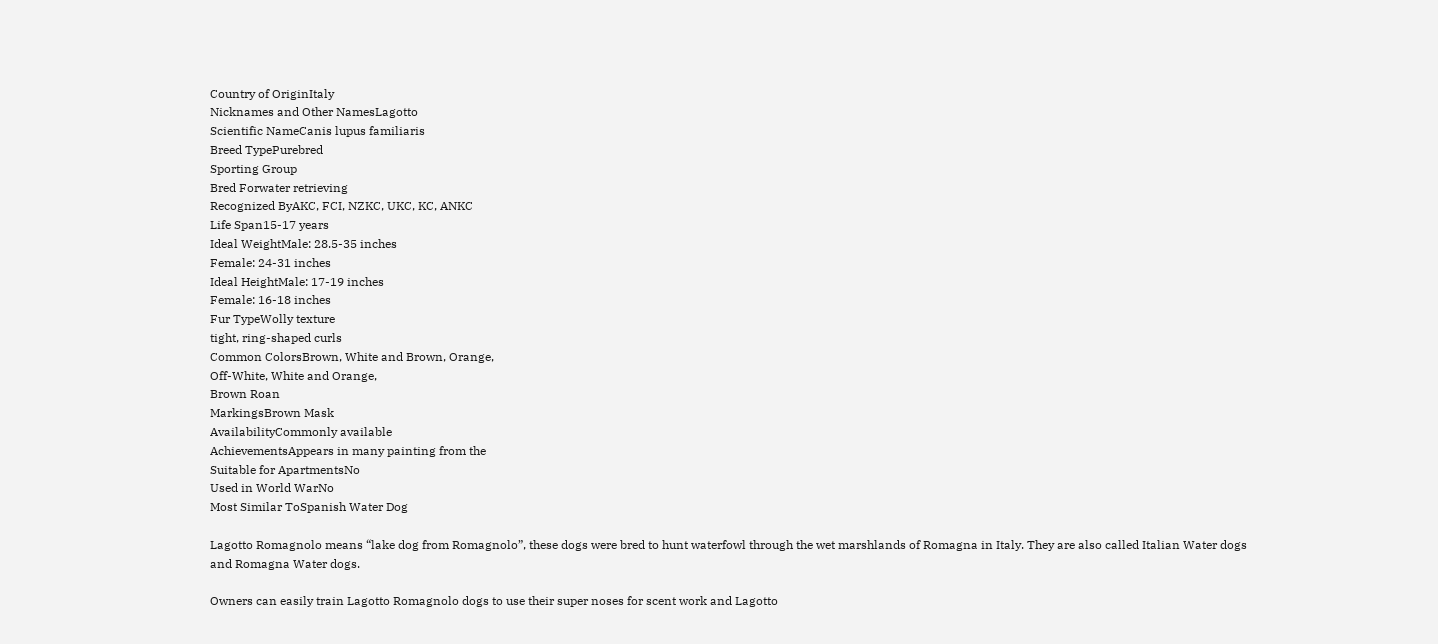Country of OriginItaly
Nicknames and Other NamesLagotto
Scientific NameCanis lupus familiaris
Breed TypePurebred
Sporting Group
Bred Forwater retrieving
Recognized ByAKC, FCI, NZKC, UKC, KC, ANKC
Life Span15-17 years
Ideal WeightMale: 28.5-35 inches
Female: 24-31 inches
Ideal HeightMale: 17-19 inches
Female: 16-18 inches
Fur TypeWolly texture
tight, ring-shaped curls
Common ColorsBrown, White and Brown, Orange,
Off-White, White and Orange,
Brown Roan
MarkingsBrown Mask
AvailabilityCommonly available
AchievementsAppears in many painting from the
Suitable for ApartmentsNo
Used in World WarNo
Most Similar ToSpanish Water Dog

Lagotto Romagnolo means “lake dog from Romagnolo”, these dogs were bred to hunt waterfowl through the wet marshlands of Romagna in Italy. They are also called Italian Water dogs and Romagna Water dogs.

Owners can easily train Lagotto Romagnolo dogs to use their super noses for scent work and Lagotto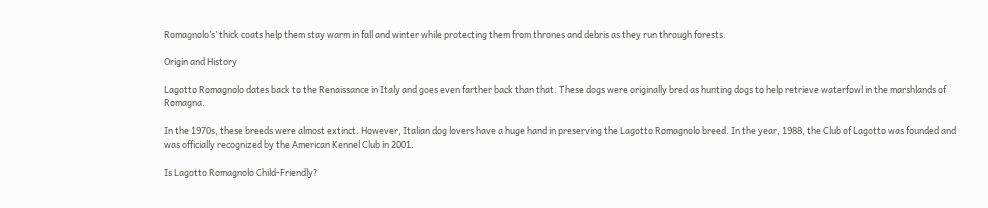Romagnolo’s’ thick coats help them stay warm in fall and winter while protecting them from thrones and debris as they run through forests.

Origin and History

Lagotto Romagnolo dates back to the Renaissance in Italy and goes even farther back than that. These dogs were originally bred as hunting dogs to help retrieve waterfowl in the marshlands of Romagna.

In the 1970s, these breeds were almost extinct. However, Italian dog lovers have a huge hand in preserving the Lagotto Romagnolo breed. In the year, 1988, the Club of Lagotto was founded and was officially recognized by the American Kennel Club in 2001.

Is Lagotto Romagnolo Child-Friendly?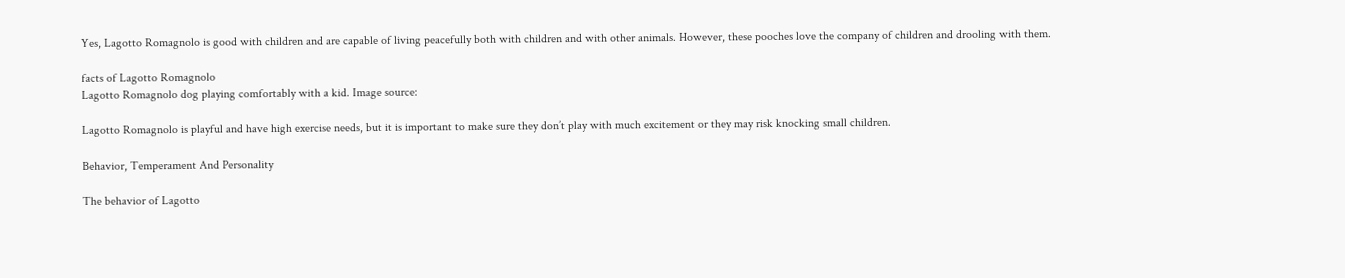Yes, Lagotto Romagnolo is good with children and are capable of living peacefully both with children and with other animals. However, these pooches love the company of children and drooling with them.

facts of Lagotto Romagnolo
Lagotto Romagnolo dog playing comfortably with a kid. Image source:

Lagotto Romagnolo is playful and have high exercise needs, but it is important to make sure they don’t play with much excitement or they may risk knocking small children.

Behavior, Temperament And Personality

The behavior of Lagotto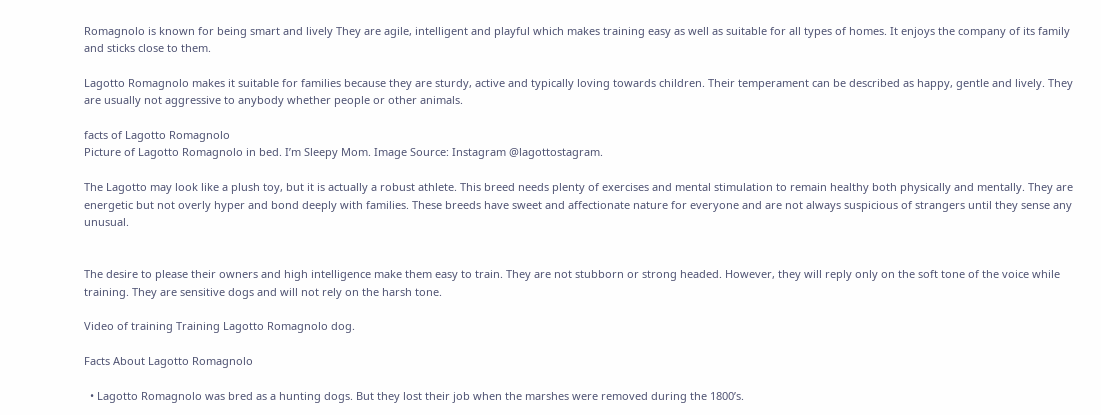Romagnolo is known for being smart and lively They are agile, intelligent and playful which makes training easy as well as suitable for all types of homes. It enjoys the company of its family and sticks close to them.

Lagotto Romagnolo makes it suitable for families because they are sturdy, active and typically loving towards children. Their temperament can be described as happy, gentle and lively. They are usually not aggressive to anybody whether people or other animals.

facts of Lagotto Romagnolo
Picture of Lagotto Romagnolo in bed. I’m Sleepy Mom. Image Source: Instagram @lagottostagram.

The Lagotto may look like a plush toy, but it is actually a robust athlete. This breed needs plenty of exercises and mental stimulation to remain healthy both physically and mentally. They are energetic but not overly hyper and bond deeply with families. These breeds have sweet and affectionate nature for everyone and are not always suspicious of strangers until they sense any unusual.


The desire to please their owners and high intelligence make them easy to train. They are not stubborn or strong headed. However, they will reply only on the soft tone of the voice while training. They are sensitive dogs and will not rely on the harsh tone.

Video of training Training Lagotto Romagnolo dog.

Facts About Lagotto Romagnolo

  • Lagotto Romagnolo was bred as a hunting dogs. But they lost their job when the marshes were removed during the 1800’s.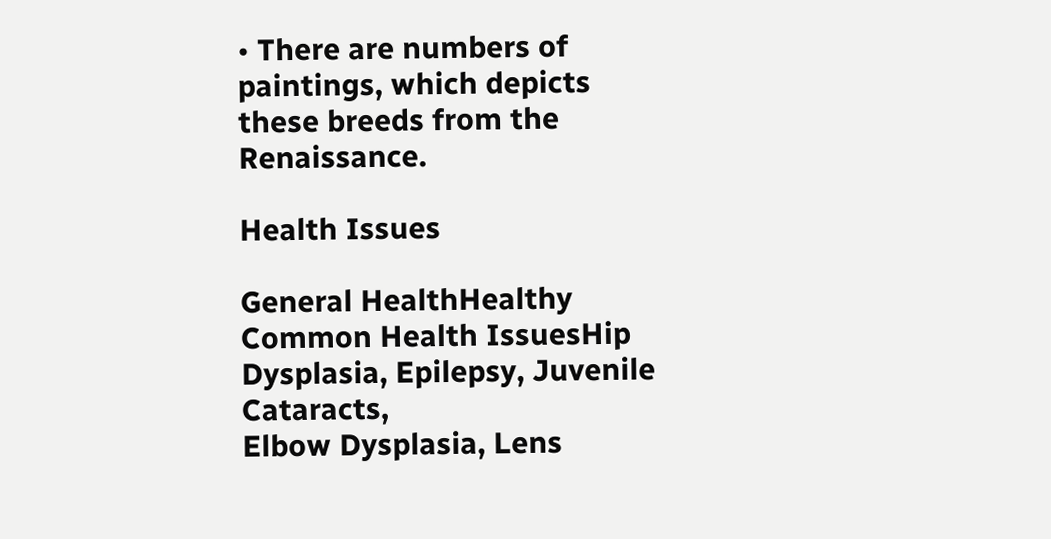• There are numbers of paintings, which depicts these breeds from the Renaissance.

Health Issues

General HealthHealthy
Common Health IssuesHip Dysplasia, Epilepsy, Juvenile Cataracts,
Elbow Dysplasia, Lens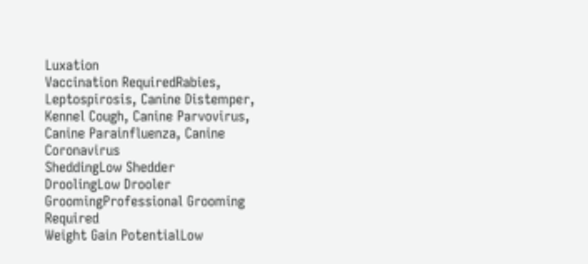Luxation
Vaccination RequiredRabies, Leptospirosis, Canine Distemper,
Kennel Cough, Canine Parvovirus,
Canine Parainfluenza, Canine Coronavirus
SheddingLow Shedder
DroolingLow Drooler
GroomingProfessional Grooming Required
Weight Gain PotentialLow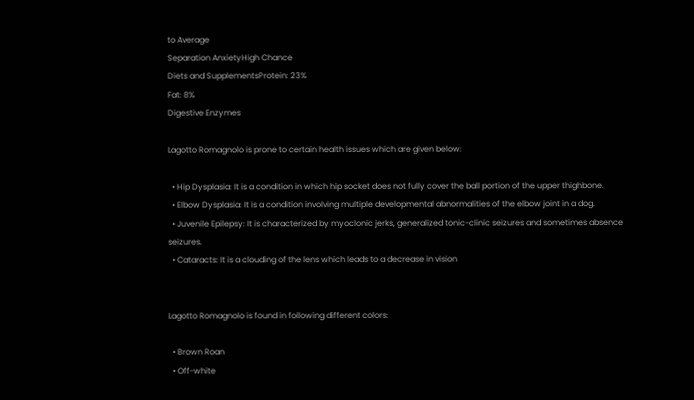to Average
Separation AnxietyHigh Chance
Diets and SupplementsProtein: 23%
Fat: 8%
Digestive Enzymes

Lagotto Romagnolo is prone to certain health issues which are given below:

  • Hip Dysplasia: It is a condition in which hip socket does not fully cover the ball portion of the upper thighbone.
  • Elbow Dysplasia: It is a condition involving multiple developmental abnormalities of the elbow joint in a dog.
  • Juvenile Epilepsy: It is characterized by myoclonic jerks, generalized tonic-clinic seizures and sometimes absence seizures.
  • Cataracts: It is a clouding of the lens which leads to a decrease in vision


Lagotto Romagnolo is found in following different colors:

  • Brown Roan
  • Off-white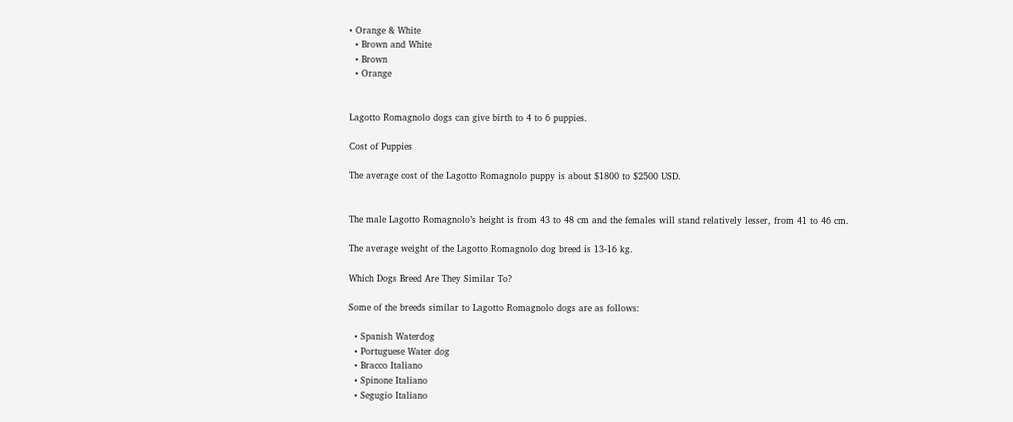• Orange & White
  • Brown and White
  • Brown
  • Orange


Lagotto Romagnolo dogs can give birth to 4 to 6 puppies.

Cost of Puppies

The average cost of the Lagotto Romagnolo puppy is about $1800 to $2500 USD.


The male Lagotto Romagnolo’s height is from 43 to 48 cm and the females will stand relatively lesser, from 41 to 46 cm.

The average weight of the Lagotto Romagnolo dog breed is 13-16 kg.

Which Dogs Breed Are They Similar To?

Some of the breeds similar to Lagotto Romagnolo dogs are as follows:

  • Spanish Waterdog
  • Portuguese Water dog
  • Bracco Italiano
  • Spinone Italiano
  • Segugio Italiano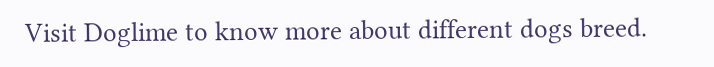Visit Doglime to know more about different dogs breed.